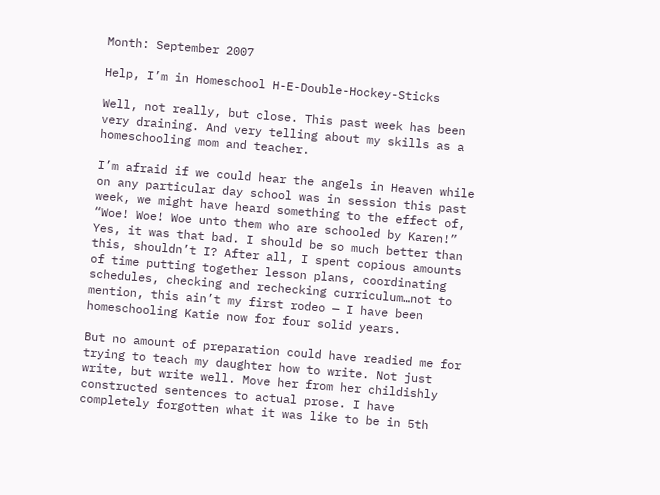Month: September 2007

Help, I’m in Homeschool H-E-Double-Hockey-Sticks

Well, not really, but close. This past week has been very draining. And very telling about my skills as a homeschooling mom and teacher.

I’m afraid if we could hear the angels in Heaven while on any particular day school was in session this past week, we might have heard something to the effect of, “Woe! Woe! Woe unto them who are schooled by Karen!” Yes, it was that bad. I should be so much better than this, shouldn’t I? After all, I spent copious amounts of time putting together lesson plans, coordinating schedules, checking and rechecking curriculum…not to mention, this ain’t my first rodeo — I have been homeschooling Katie now for four solid years.

But no amount of preparation could have readied me for trying to teach my daughter how to write. Not just write, but write well. Move her from her childishly constructed sentences to actual prose. I have completely forgotten what it was like to be in 5th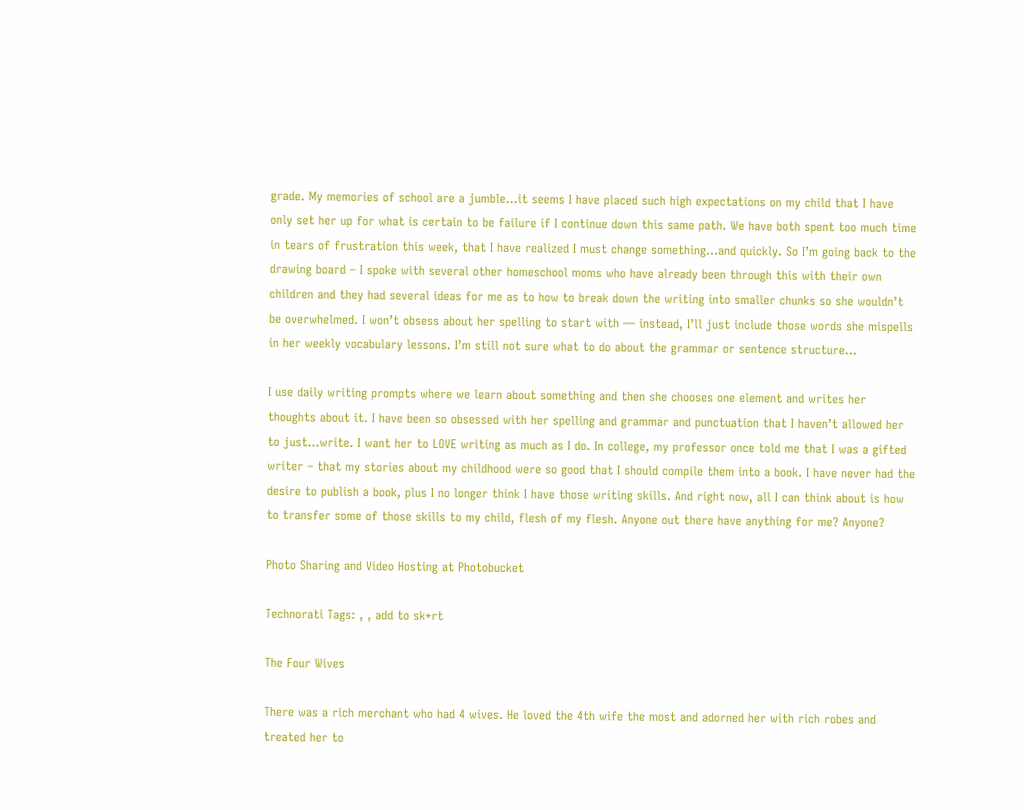grade. My memories of school are a jumble…it seems I have placed such high expectations on my child that I have only set her up for what is certain to be failure if I continue down this same path. We have both spent too much time in tears of frustration this week, that I have realized I must change something…and quickly. So I’m going back to the drawing board – I spoke with several other homeschool moms who have already been through this with their own children and they had several ideas for me as to how to break down the writing into smaller chunks so she wouldn’t be overwhelmed. I won’t obsess about her spelling to start with — instead, I’ll just include those words she mispells in her weekly vocabulary lessons. I’m still not sure what to do about the grammar or sentence structure…

I use daily writing prompts where we learn about something and then she chooses one element and writes her thoughts about it. I have been so obsessed with her spelling and grammar and punctuation that I haven’t allowed her to just…write. I want her to LOVE writing as much as I do. In college, my professor once told me that I was a gifted writer – that my stories about my childhood were so good that I should compile them into a book. I have never had the desire to publish a book, plus I no longer think I have those writing skills. And right now, all I can think about is how to transfer some of those skills to my child, flesh of my flesh. Anyone out there have anything for me? Anyone?

Photo Sharing and Video Hosting at Photobucket

Technorati Tags: , , add to sk*rt

The Four Wives

There was a rich merchant who had 4 wives. He loved the 4th wife the most and adorned her with rich robes and treated her to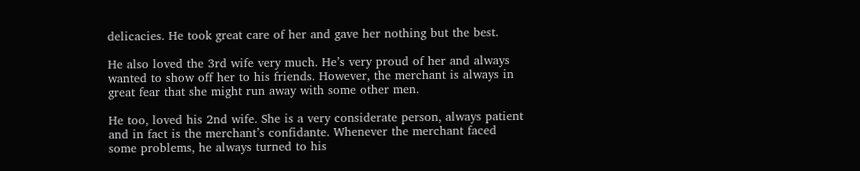delicacies. He took great care of her and gave her nothing but the best.

He also loved the 3rd wife very much. He’s very proud of her and always wanted to show off her to his friends. However, the merchant is always in great fear that she might run away with some other men.

He too, loved his 2nd wife. She is a very considerate person, always patient and in fact is the merchant’s confidante. Whenever the merchant faced some problems, he always turned to his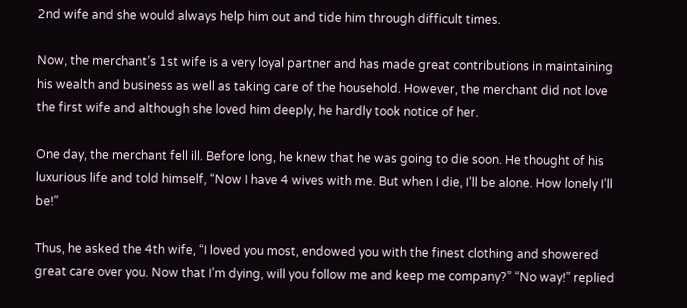2nd wife and she would always help him out and tide him through difficult times.

Now, the merchant’s 1st wife is a very loyal partner and has made great contributions in maintaining his wealth and business as well as taking care of the household. However, the merchant did not love the first wife and although she loved him deeply, he hardly took notice of her.

One day, the merchant fell ill. Before long, he knew that he was going to die soon. He thought of his luxurious life and told himself, “Now I have 4 wives with me. But when I die, I’ll be alone. How lonely I’ll be!”

Thus, he asked the 4th wife, “I loved you most, endowed you with the finest clothing and showered great care over you. Now that I’m dying, will you follow me and keep me company?” “No way!” replied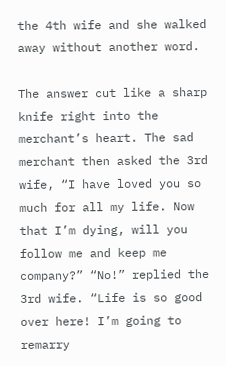the 4th wife and she walked away without another word.

The answer cut like a sharp knife right into the merchant’s heart. The sad merchant then asked the 3rd wife, “I have loved you so much for all my life. Now that I’m dying, will you follow me and keep me company?” “No!” replied the 3rd wife. “Life is so good over here! I’m going to remarry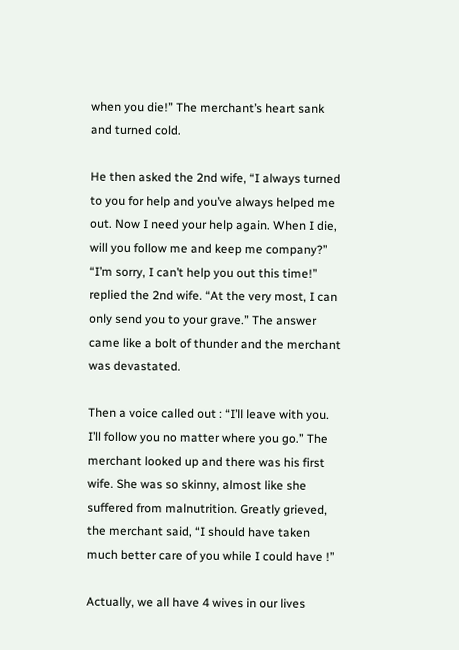when you die!” The merchant’s heart sank and turned cold.

He then asked the 2nd wife, “I always turned to you for help and you’ve always helped me out. Now I need your help again. When I die, will you follow me and keep me company?” “I’m sorry, I can’t help you out this time!” replied the 2nd wife. “At the very most, I can only send you to your grave.” The answer came like a bolt of thunder and the merchant was devastated.

Then a voice called out : “I’ll leave with you. I’ll follow you no matter where you go.” The merchant looked up and there was his first wife. She was so skinny, almost like she suffered from malnutrition. Greatly grieved, the merchant said, “I should have taken much better care of you while I could have !”

Actually, we all have 4 wives in our lives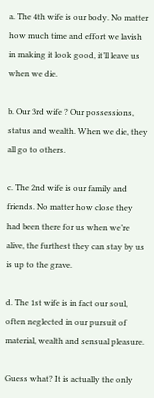a. The 4th wife is our body. No matter how much time and effort we lavish in making it look good, it’ll leave us when we die.

b. Our 3rd wife ? Our possessions, status and wealth. When we die, they all go to others.

c. The 2nd wife is our family and friends. No matter how close they had been there for us when we’re alive, the furthest they can stay by us is up to the grave.

d. The 1st wife is in fact our soul, often neglected in our pursuit of material, wealth and sensual pleasure.

Guess what? It is actually the only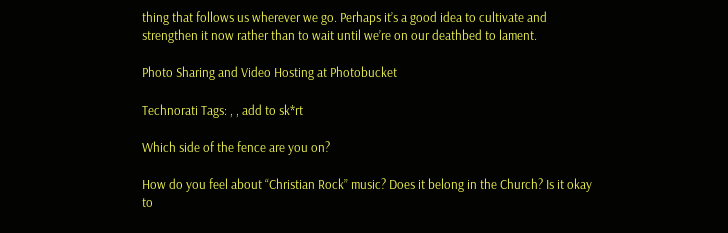thing that follows us wherever we go. Perhaps it’s a good idea to cultivate and strengthen it now rather than to wait until we’re on our deathbed to lament.

Photo Sharing and Video Hosting at Photobucket

Technorati Tags: , , add to sk*rt

Which side of the fence are you on?

How do you feel about “Christian Rock” music? Does it belong in the Church? Is it okay to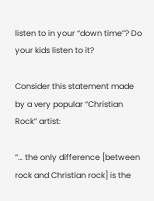listen to in your “down time”? Do your kids listen to it?

Consider this statement made by a very popular “Christian Rock” artist:

“… the only difference [between rock and Christian rock] is the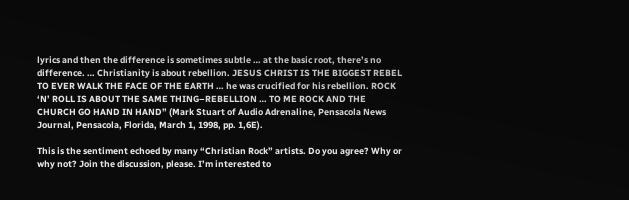lyrics and then the difference is sometimes subtle … at the basic root, there’s no difference. … Christianity is about rebellion. JESUS CHRIST IS THE BIGGEST REBEL TO EVER WALK THE FACE OF THE EARTH … he was crucified for his rebellion. ROCK ‘N’ ROLL IS ABOUT THE SAME THING–REBELLION … TO ME ROCK AND THE CHURCH GO HAND IN HAND” (Mark Stuart of Audio Adrenaline, Pensacola News Journal, Pensacola, Florida, March 1, 1998, pp. 1,6E).

This is the sentiment echoed by many “Christian Rock” artists. Do you agree? Why or why not? Join the discussion, please. I’m interested to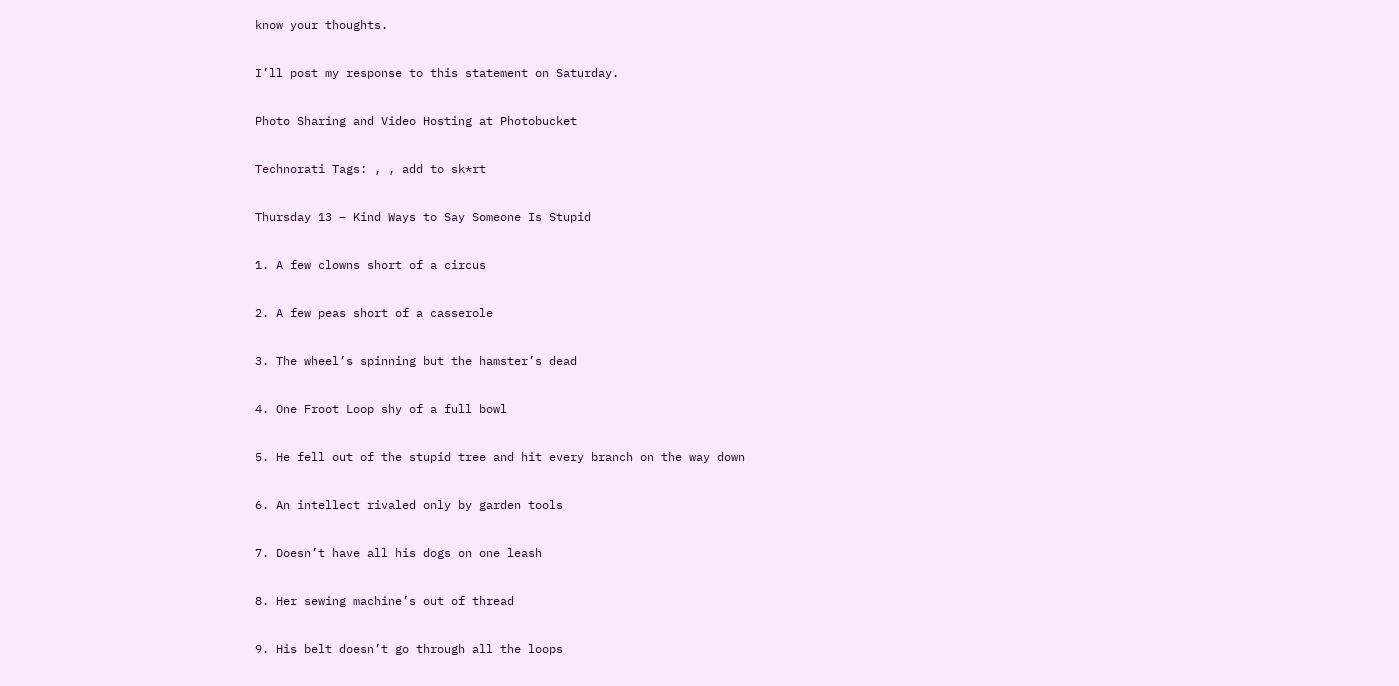know your thoughts.

I’ll post my response to this statement on Saturday.

Photo Sharing and Video Hosting at Photobucket

Technorati Tags: , , add to sk*rt

Thursday 13 – Kind Ways to Say Someone Is Stupid

1. A few clowns short of a circus

2. A few peas short of a casserole

3. The wheel’s spinning but the hamster’s dead

4. One Froot Loop shy of a full bowl

5. He fell out of the stupid tree and hit every branch on the way down

6. An intellect rivaled only by garden tools

7. Doesn’t have all his dogs on one leash

8. Her sewing machine’s out of thread

9. His belt doesn’t go through all the loops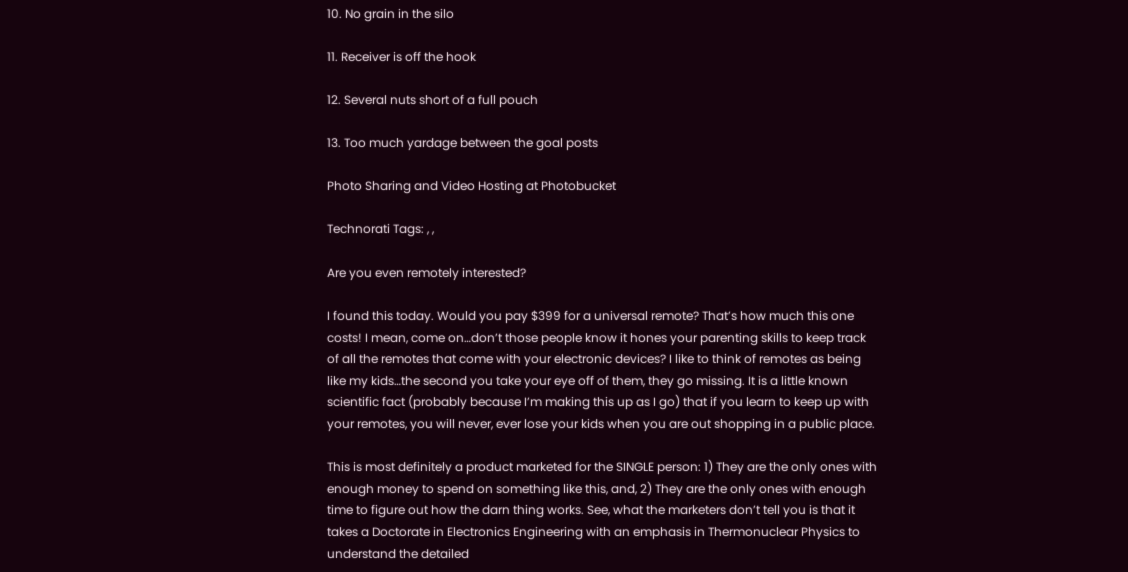10. No grain in the silo

11. Receiver is off the hook

12. Several nuts short of a full pouch

13. Too much yardage between the goal posts

Photo Sharing and Video Hosting at Photobucket

Technorati Tags: , ,

Are you even remotely interested?

I found this today. Would you pay $399 for a universal remote? That’s how much this one costs! I mean, come on…don’t those people know it hones your parenting skills to keep track of all the remotes that come with your electronic devices? I like to think of remotes as being like my kids…the second you take your eye off of them, they go missing. It is a little known scientific fact (probably because I’m making this up as I go) that if you learn to keep up with your remotes, you will never, ever lose your kids when you are out shopping in a public place.

This is most definitely a product marketed for the SINGLE person: 1) They are the only ones with enough money to spend on something like this, and, 2) They are the only ones with enough time to figure out how the darn thing works. See, what the marketers don’t tell you is that it takes a Doctorate in Electronics Engineering with an emphasis in Thermonuclear Physics to understand the detailed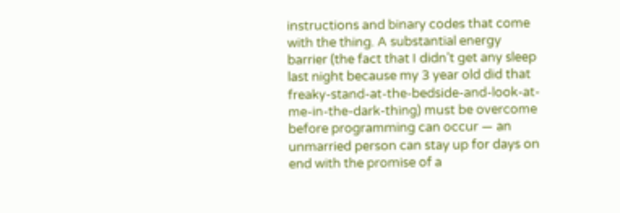instructions and binary codes that come with the thing. A substantial energy barrier (the fact that I didn’t get any sleep last night because my 3 year old did that freaky-stand-at-the-bedside-and-look-at-me-in-the-dark-thing) must be overcome before programming can occur — an unmarried person can stay up for days on end with the promise of a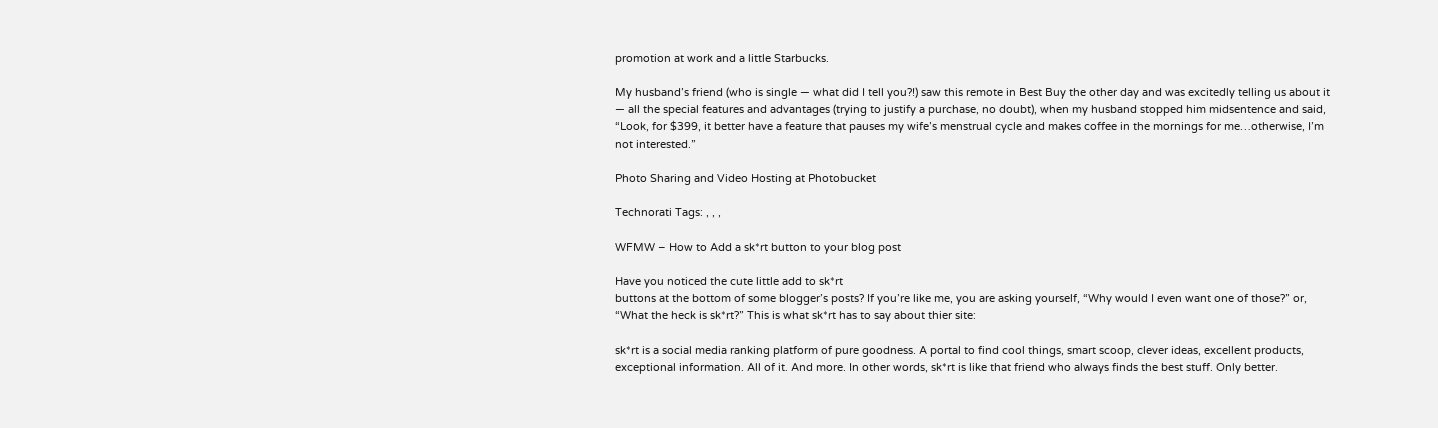promotion at work and a little Starbucks.

My husband’s friend (who is single — what did I tell you?!) saw this remote in Best Buy the other day and was excitedly telling us about it — all the special features and advantages (trying to justify a purchase, no doubt), when my husband stopped him midsentence and said, “Look, for $399, it better have a feature that pauses my wife’s menstrual cycle and makes coffee in the mornings for me…otherwise, I’m not interested.”

Photo Sharing and Video Hosting at Photobucket

Technorati Tags: , , ,

WFMW – How to Add a sk*rt button to your blog post

Have you noticed the cute little add to sk*rt
buttons at the bottom of some blogger’s posts? If you’re like me, you are asking yourself, “Why would I even want one of those?” or, “What the heck is sk*rt?” This is what sk*rt has to say about thier site:

sk*rt is a social media ranking platform of pure goodness. A portal to find cool things, smart scoop, clever ideas, excellent products, exceptional information. All of it. And more. In other words, sk*rt is like that friend who always finds the best stuff. Only better.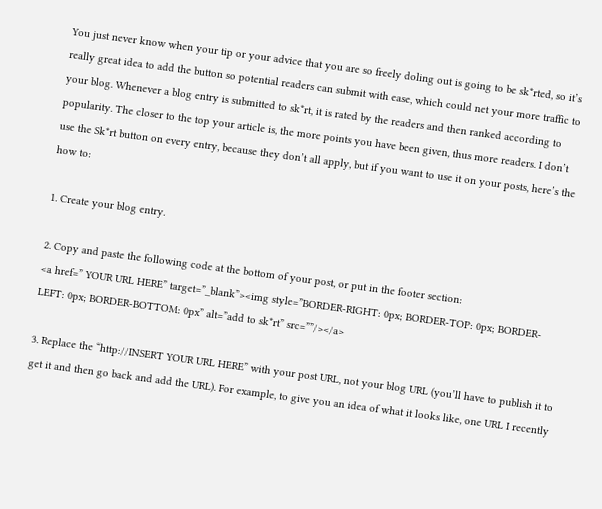You just never know when your tip or your advice that you are so freely doling out is going to be sk*rted, so it’s really great idea to add the button so potential readers can submit with ease, which could net your more traffic to your blog. Whenever a blog entry is submitted to sk*rt, it is rated by the readers and then ranked according to popularity. The closer to the top your article is, the more points you have been given, thus more readers. I don’t use the Sk*rt button on every entry, because they don’t all apply, but if you want to use it on your posts, here’s the how to:

1. Create your blog entry.

2. Copy and paste the following code at the bottom of your post, or put in the footer section:
<a href=” YOUR URL HERE” target=”_blank”><img style=”BORDER-RIGHT: 0px; BORDER-TOP: 0px; BORDER-LEFT: 0px; BORDER-BOTTOM: 0px” alt=”add to sk*rt” src=””/></a>

3. Replace the “http://INSERT YOUR URL HERE” with your post URL, not your blog URL (you’ll have to publish it to get it and then go back and add the URL). For example, to give you an idea of what it looks like, one URL I recently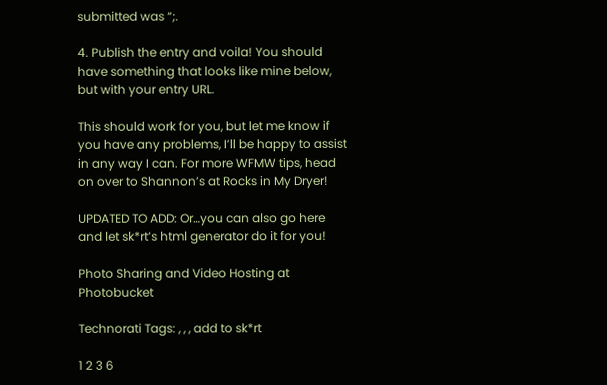submitted was “;.

4. Publish the entry and voila! You should have something that looks like mine below, but with your entry URL.

This should work for you, but let me know if you have any problems, I’ll be happy to assist in any way I can. For more WFMW tips, head on over to Shannon’s at Rocks in My Dryer!

UPDATED TO ADD: Or…you can also go here and let sk*rt’s html generator do it for you!

Photo Sharing and Video Hosting at Photobucket

Technorati Tags: , , , add to sk*rt

1 2 3 6